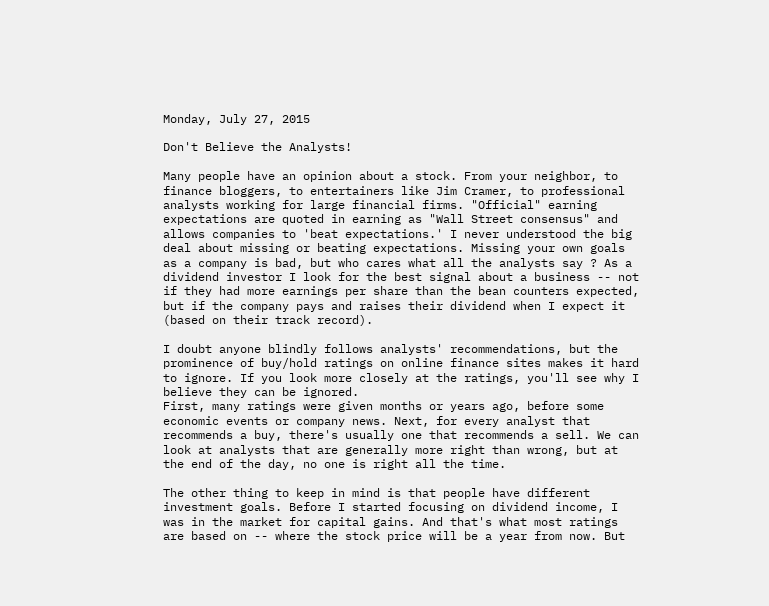Monday, July 27, 2015

Don't Believe the Analysts!

Many people have an opinion about a stock. From your neighbor, to finance bloggers, to entertainers like Jim Cramer, to professional analysts working for large financial firms. "Official" earning expectations are quoted in earning as "Wall Street consensus" and allows companies to 'beat expectations.' I never understood the big deal about missing or beating expectations. Missing your own goals as a company is bad, but who cares what all the analysts say ? As a dividend investor I look for the best signal about a business -- not if they had more earnings per share than the bean counters expected, but if the company pays and raises their dividend when I expect it (based on their track record).

I doubt anyone blindly follows analysts' recommendations, but the prominence of buy/hold ratings on online finance sites makes it hard to ignore. If you look more closely at the ratings, you'll see why I believe they can be ignored.
First, many ratings were given months or years ago, before some economic events or company news. Next, for every analyst that recommends a buy, there's usually one that recommends a sell. We can look at analysts that are generally more right than wrong, but at the end of the day, no one is right all the time.

The other thing to keep in mind is that people have different investment goals. Before I started focusing on dividend income, I was in the market for capital gains. And that's what most ratings are based on -- where the stock price will be a year from now. But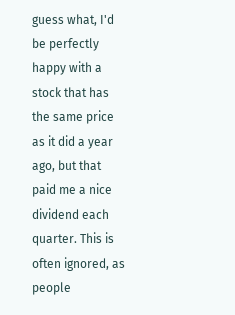guess what, I'd be perfectly happy with a stock that has the same price as it did a year ago, but that paid me a nice dividend each quarter. This is often ignored, as people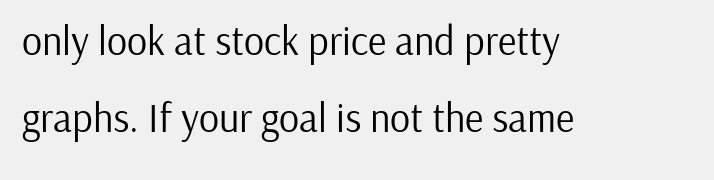only look at stock price and pretty graphs. If your goal is not the same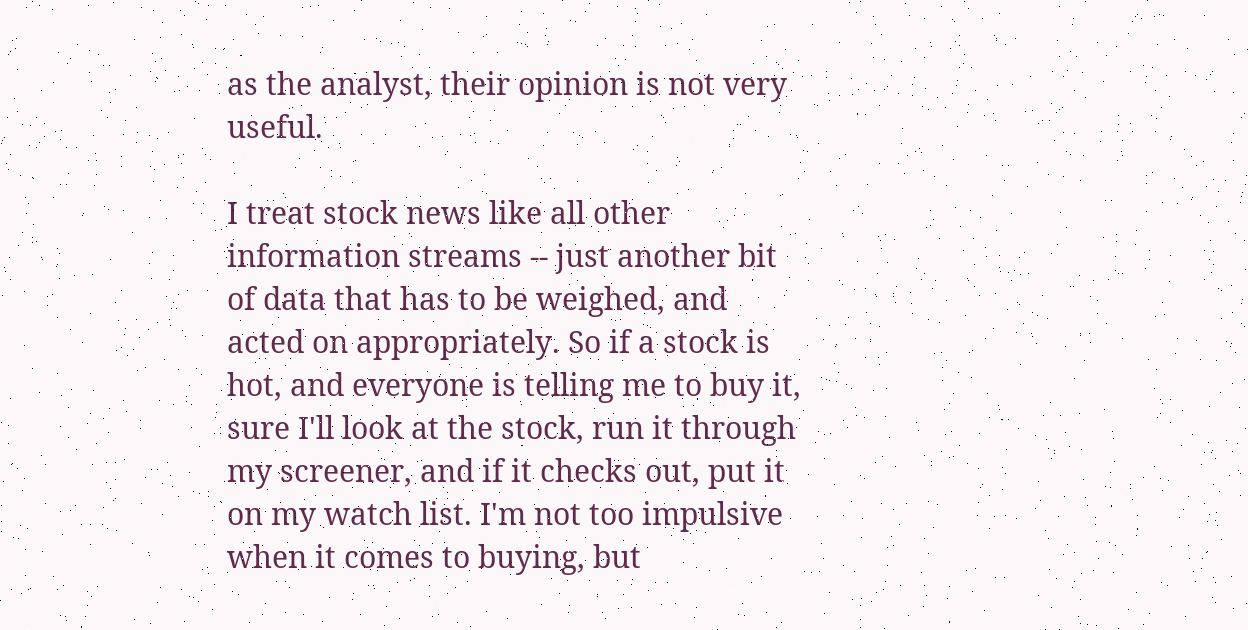as the analyst, their opinion is not very useful.

I treat stock news like all other information streams -- just another bit of data that has to be weighed, and acted on appropriately. So if a stock is hot, and everyone is telling me to buy it, sure I'll look at the stock, run it through my screener, and if it checks out, put it on my watch list. I'm not too impulsive when it comes to buying, but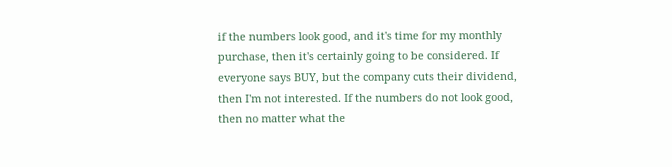if the numbers look good, and it's time for my monthly purchase, then it's certainly going to be considered. If everyone says BUY, but the company cuts their dividend, then I'm not interested. If the numbers do not look good, then no matter what the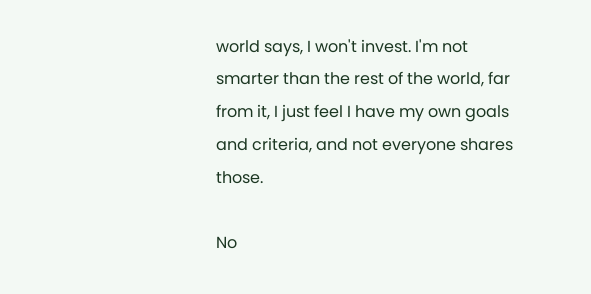world says, I won't invest. I'm not smarter than the rest of the world, far from it, I just feel I have my own goals and criteria, and not everyone shares those.

No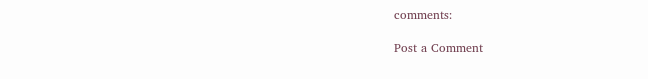comments:

Post a Comment